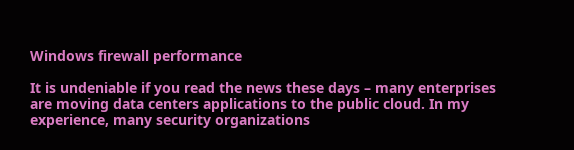Windows firewall performance

It is undeniable if you read the news these days – many enterprises are moving data centers applications to the public cloud. In my experience, many security organizations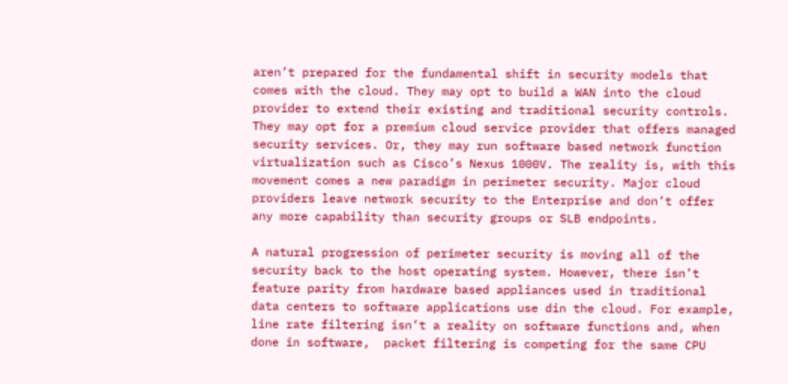aren’t prepared for the fundamental shift in security models that comes with the cloud. They may opt to build a WAN into the cloud provider to extend their existing and traditional security controls. They may opt for a premium cloud service provider that offers managed security services. Or, they may run software based network function virtualization such as Cisco’s Nexus 1000V. The reality is, with this movement comes a new paradigm in perimeter security. Major cloud providers leave network security to the Enterprise and don’t offer any more capability than security groups or SLB endpoints.

A natural progression of perimeter security is moving all of the security back to the host operating system. However, there isn’t feature parity from hardware based appliances used in traditional data centers to software applications use din the cloud. For example, line rate filtering isn’t a reality on software functions and, when done in software,  packet filtering is competing for the same CPU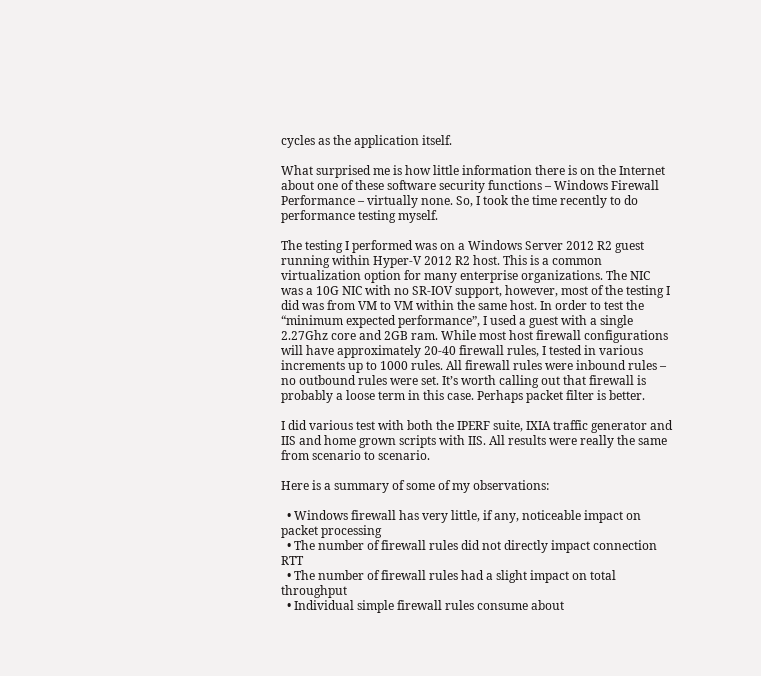cycles as the application itself.

What surprised me is how little information there is on the Internet about one of these software security functions – Windows Firewall Performance – virtually none. So, I took the time recently to do performance testing myself.

The testing I performed was on a Windows Server 2012 R2 guest running within Hyper-V 2012 R2 host. This is a common virtualization option for many enterprise organizations. The NIC was a 10G NIC with no SR-IOV support, however, most of the testing I did was from VM to VM within the same host. In order to test the “minimum expected performance”, I used a guest with a single 2.27Ghz core and 2GB ram. While most host firewall configurations will have approximately 20-40 firewall rules, I tested in various increments up to 1000 rules. All firewall rules were inbound rules – no outbound rules were set. It’s worth calling out that firewall is probably a loose term in this case. Perhaps packet filter is better.

I did various test with both the IPERF suite, IXIA traffic generator and IIS and home grown scripts with IIS. All results were really the same from scenario to scenario.

Here is a summary of some of my observations:

  • Windows firewall has very little, if any, noticeable impact on packet processing
  • The number of firewall rules did not directly impact connection RTT
  • The number of firewall rules had a slight impact on total throughput
  • Individual simple firewall rules consume about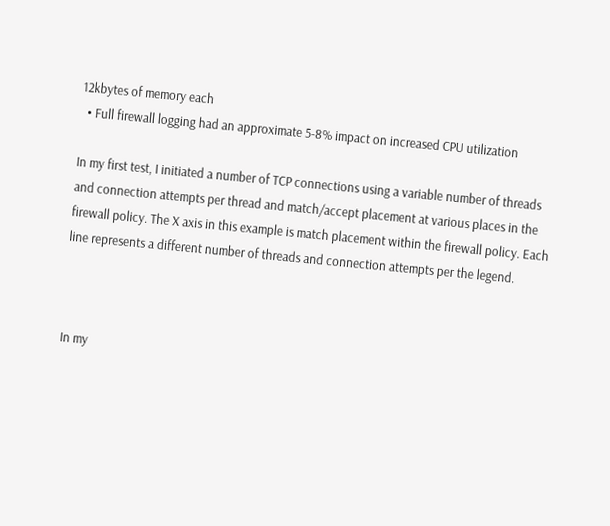12kbytes of memory each
  • Full firewall logging had an approximate 5-8% impact on increased CPU utilization

In my first test, I initiated a number of TCP connections using a variable number of threads and connection attempts per thread and match/accept placement at various places in the firewall policy. The X axis in this example is match placement within the firewall policy. Each line represents a different number of threads and connection attempts per the legend.



In my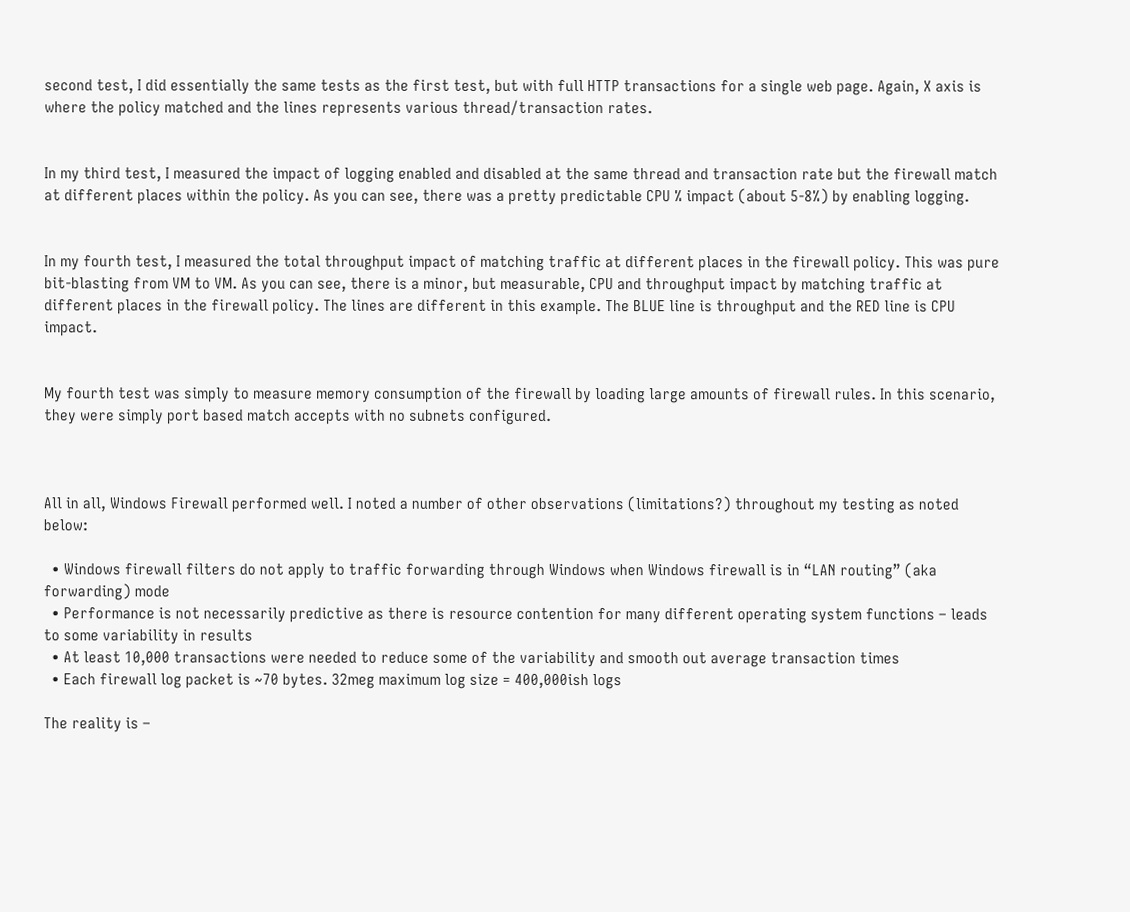second test, I did essentially the same tests as the first test, but with full HTTP transactions for a single web page. Again, X axis is where the policy matched and the lines represents various thread/transaction rates.


In my third test, I measured the impact of logging enabled and disabled at the same thread and transaction rate but the firewall match at different places within the policy. As you can see, there was a pretty predictable CPU % impact (about 5-8%) by enabling logging.


In my fourth test, I measured the total throughput impact of matching traffic at different places in the firewall policy. This was pure bit-blasting from VM to VM. As you can see, there is a minor, but measurable, CPU and throughput impact by matching traffic at different places in the firewall policy. The lines are different in this example. The BLUE line is throughput and the RED line is CPU impact.


My fourth test was simply to measure memory consumption of the firewall by loading large amounts of firewall rules. In this scenario, they were simply port based match accepts with no subnets configured.



All in all, Windows Firewall performed well. I noted a number of other observations (limitations?) throughout my testing as noted below:

  • Windows firewall filters do not apply to traffic forwarding through Windows when Windows firewall is in “LAN routing” (aka forwarding) mode
  • Performance is not necessarily predictive as there is resource contention for many different operating system functions – leads to some variability in results
  • At least 10,000 transactions were needed to reduce some of the variability and smooth out average transaction times
  • Each firewall log packet is ~70 bytes. 32meg maximum log size = 400,000ish logs

The reality is –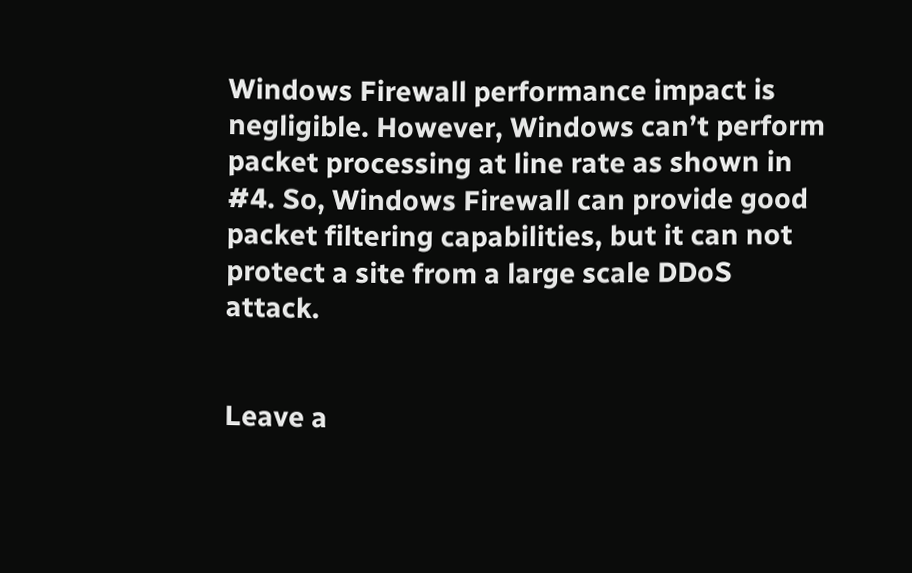Windows Firewall performance impact is negligible. However, Windows can’t perform packet processing at line rate as shown in #4. So, Windows Firewall can provide good packet filtering capabilities, but it can not protect a site from a large scale DDoS attack.


Leave a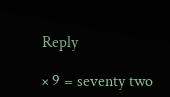Reply

× 9 = seventy two